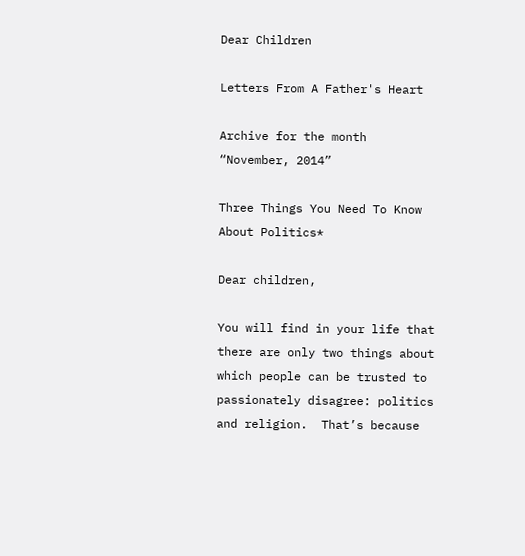Dear Children

Letters From A Father's Heart

Archive for the month “November, 2014”

Three Things You Need To Know About Politics*

Dear children,

You will find in your life that there are only two things about which people can be trusted to passionately disagree: politics and religion.  That’s because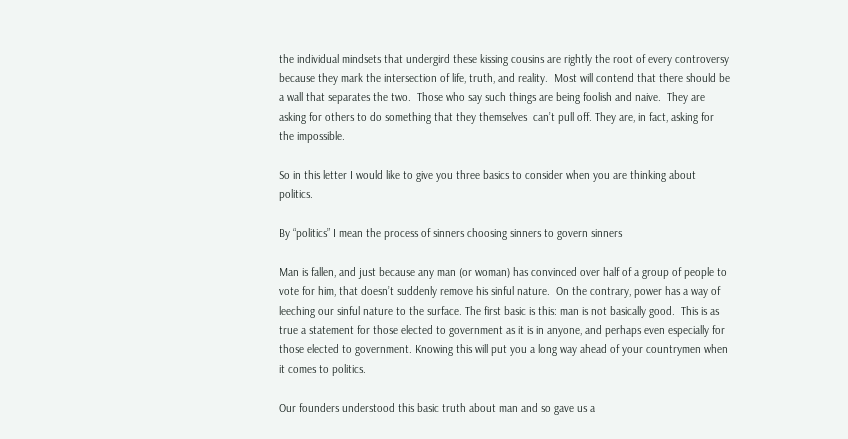the individual mindsets that undergird these kissing cousins are rightly the root of every controversy because they mark the intersection of life, truth, and reality.  Most will contend that there should be a wall that separates the two.  Those who say such things are being foolish and naive.  They are asking for others to do something that they themselves  can’t pull off. They are, in fact, asking for the impossible.

So in this letter I would like to give you three basics to consider when you are thinking about politics.

By “politics” I mean the process of sinners choosing sinners to govern sinners

Man is fallen, and just because any man (or woman) has convinced over half of a group of people to vote for him, that doesn’t suddenly remove his sinful nature.  On the contrary, power has a way of leeching our sinful nature to the surface. The first basic is this: man is not basically good.  This is as true a statement for those elected to government as it is in anyone, and perhaps even especially for those elected to government. Knowing this will put you a long way ahead of your countrymen when it comes to politics.

Our founders understood this basic truth about man and so gave us a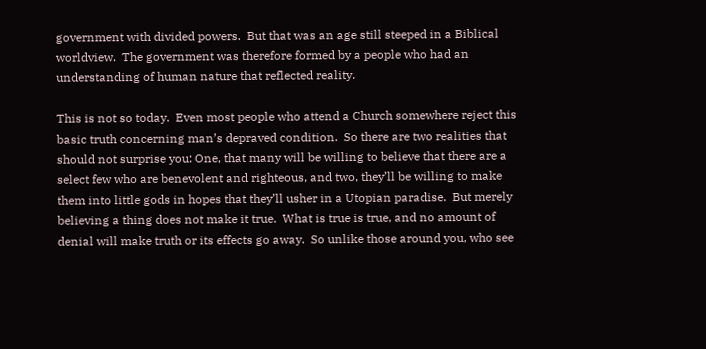government with divided powers.  But that was an age still steeped in a Biblical worldview.  The government was therefore formed by a people who had an understanding of human nature that reflected reality.

This is not so today.  Even most people who attend a Church somewhere reject this basic truth concerning man’s depraved condition.  So there are two realities that should not surprise you: One, that many will be willing to believe that there are a select few who are benevolent and righteous, and two, they’ll be willing to make them into little gods in hopes that they’ll usher in a Utopian paradise.  But merely believing a thing does not make it true.  What is true is true, and no amount of denial will make truth or its effects go away.  So unlike those around you, who see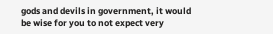gods and devils in government, it would be wise for you to not expect very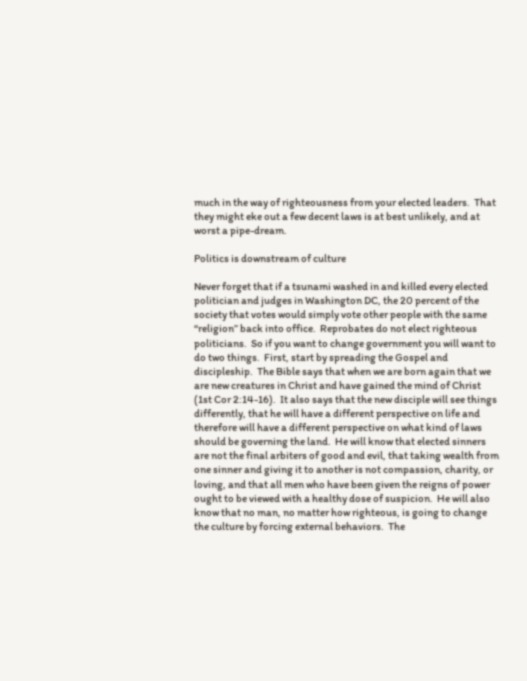much in the way of righteousness from your elected leaders.  That they might eke out a few decent laws is at best unlikely, and at worst a pipe-dream.

Politics is downstream of culture

Never forget that if a tsunami washed in and killed every elected politician and judges in Washington DC, the 20 percent of the society that votes would simply vote other people with the same “religion” back into office.  Reprobates do not elect righteous politicians.  So if you want to change government you will want to do two things.  First, start by spreading the Gospel and discipleship.  The Bible says that when we are born again that we are new creatures in Christ and have gained the mind of Christ (1st Cor 2:14-16).  It also says that the new disciple will see things differently, that he will have a different perspective on life and therefore will have a different perspective on what kind of laws should be governing the land.  He will know that elected sinners are not the final arbiters of good and evil, that taking wealth from one sinner and giving it to another is not compassion, charity, or loving, and that all men who have been given the reigns of power ought to be viewed with a healthy dose of suspicion.  He will also know that no man, no matter how righteous, is going to change the culture by forcing external behaviors.  The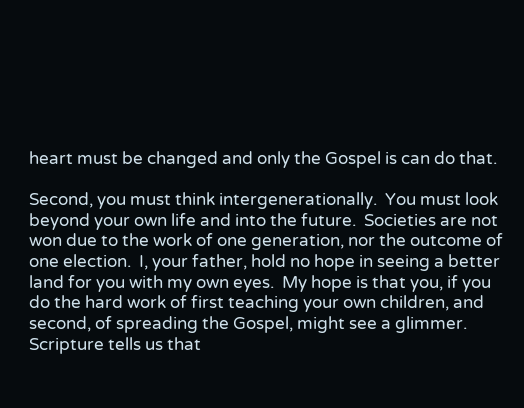heart must be changed and only the Gospel is can do that.

Second, you must think intergenerationally.  You must look beyond your own life and into the future.  Societies are not won due to the work of one generation, nor the outcome of one election.  I, your father, hold no hope in seeing a better land for you with my own eyes.  My hope is that you, if you do the hard work of first teaching your own children, and second, of spreading the Gospel, might see a glimmer.  Scripture tells us that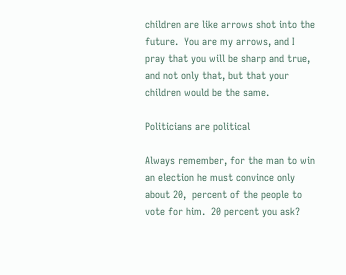children are like arrows shot into the future.  You are my arrows, and I pray that you will be sharp and true, and not only that, but that your children would be the same.

Politicians are political

Always remember, for the man to win an election he must convince only about 20,  percent of the people to vote for him.  20 percent you ask?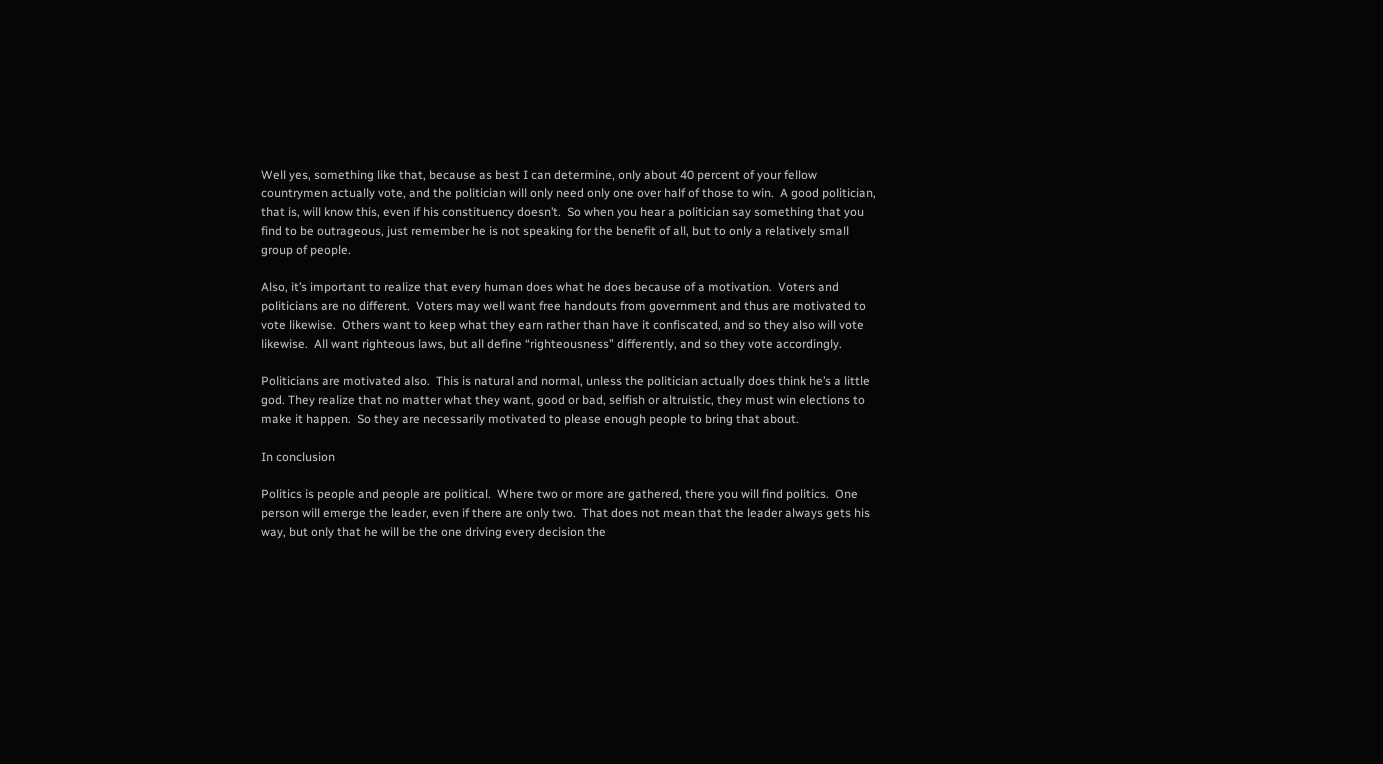Well yes, something like that, because as best I can determine, only about 40 percent of your fellow countrymen actually vote, and the politician will only need only one over half of those to win.  A good politician, that is, will know this, even if his constituency doesn’t.  So when you hear a politician say something that you find to be outrageous, just remember he is not speaking for the benefit of all, but to only a relatively small group of people.

Also, it’s important to realize that every human does what he does because of a motivation.  Voters and politicians are no different.  Voters may well want free handouts from government and thus are motivated to vote likewise.  Others want to keep what they earn rather than have it confiscated, and so they also will vote likewise.  All want righteous laws, but all define “righteousness” differently, and so they vote accordingly.

Politicians are motivated also.  This is natural and normal, unless the politician actually does think he’s a little god. They realize that no matter what they want, good or bad, selfish or altruistic, they must win elections to make it happen.  So they are necessarily motivated to please enough people to bring that about.

In conclusion

Politics is people and people are political.  Where two or more are gathered, there you will find politics.  One person will emerge the leader, even if there are only two.  That does not mean that the leader always gets his way, but only that he will be the one driving every decision the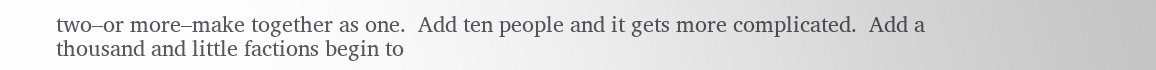two–or more–make together as one.  Add ten people and it gets more complicated.  Add a thousand and little factions begin to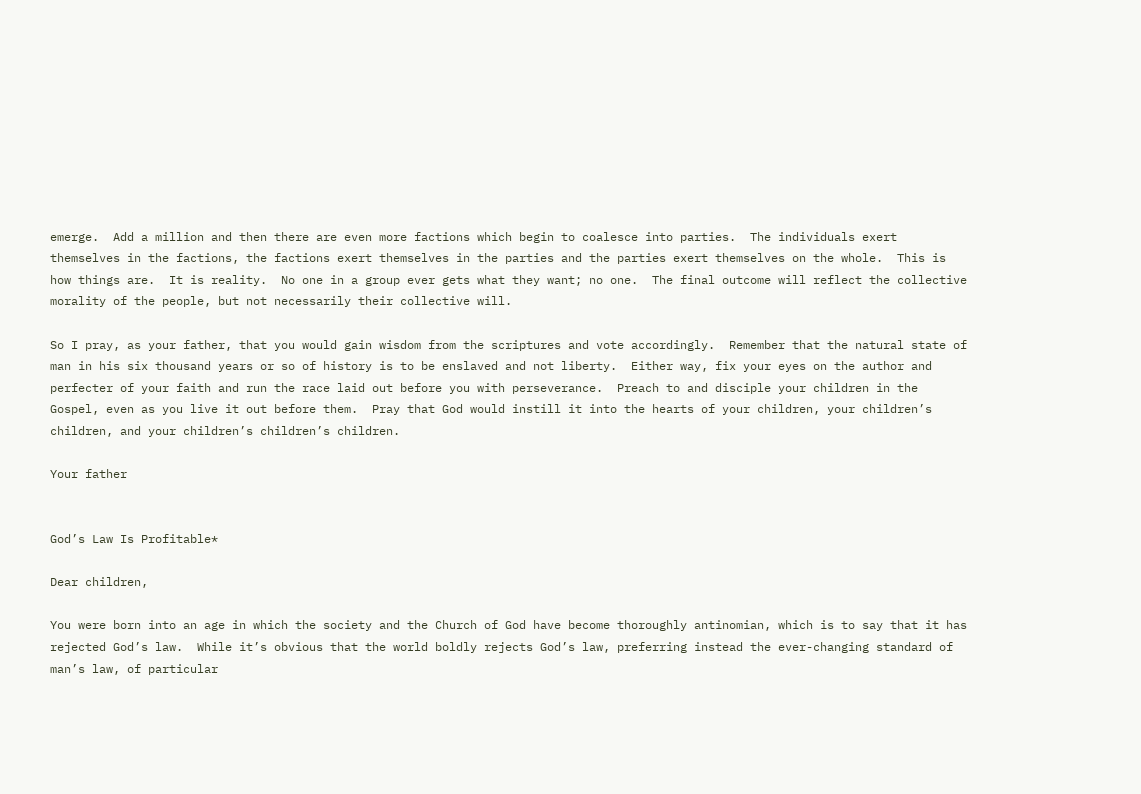emerge.  Add a million and then there are even more factions which begin to coalesce into parties.  The individuals exert themselves in the factions, the factions exert themselves in the parties and the parties exert themselves on the whole.  This is how things are.  It is reality.  No one in a group ever gets what they want; no one.  The final outcome will reflect the collective morality of the people, but not necessarily their collective will.

So I pray, as your father, that you would gain wisdom from the scriptures and vote accordingly.  Remember that the natural state of man in his six thousand years or so of history is to be enslaved and not liberty.  Either way, fix your eyes on the author and perfecter of your faith and run the race laid out before you with perseverance.  Preach to and disciple your children in the Gospel, even as you live it out before them.  Pray that God would instill it into the hearts of your children, your children’s children, and your children’s children’s children.

Your father


God’s Law Is Profitable*

Dear children,

You were born into an age in which the society and the Church of God have become thoroughly antinomian, which is to say that it has rejected God’s law.  While it’s obvious that the world boldly rejects God’s law, preferring instead the ever-changing standard of man’s law, of particular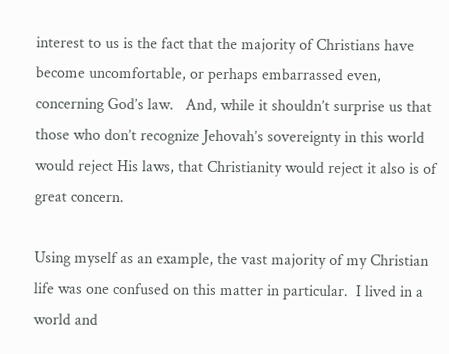interest to us is the fact that the majority of Christians have become uncomfortable, or perhaps embarrassed even, concerning God’s law.   And, while it shouldn’t surprise us that those who don’t recognize Jehovah’s sovereignty in this world would reject His laws, that Christianity would reject it also is of great concern.

Using myself as an example, the vast majority of my Christian life was one confused on this matter in particular.  I lived in a world and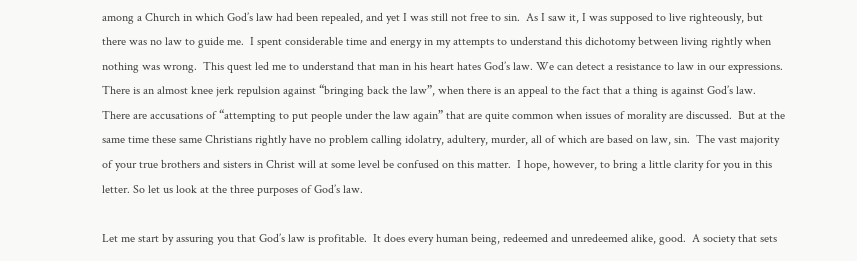among a Church in which God’s law had been repealed, and yet I was still not free to sin.  As I saw it, I was supposed to live righteously, but there was no law to guide me.  I spent considerable time and energy in my attempts to understand this dichotomy between living rightly when nothing was wrong.  This quest led me to understand that man in his heart hates God’s law. We can detect a resistance to law in our expressions.  There is an almost knee jerk repulsion against “bringing back the law”, when there is an appeal to the fact that a thing is against God’s law.  There are accusations of “attempting to put people under the law again” that are quite common when issues of morality are discussed.  But at the same time these same Christians rightly have no problem calling idolatry, adultery, murder, all of which are based on law, sin.  The vast majority of your true brothers and sisters in Christ will at some level be confused on this matter.  I hope, however, to bring a little clarity for you in this letter. So let us look at the three purposes of God’s law.

Let me start by assuring you that God’s law is profitable.  It does every human being, redeemed and unredeemed alike, good.  A society that sets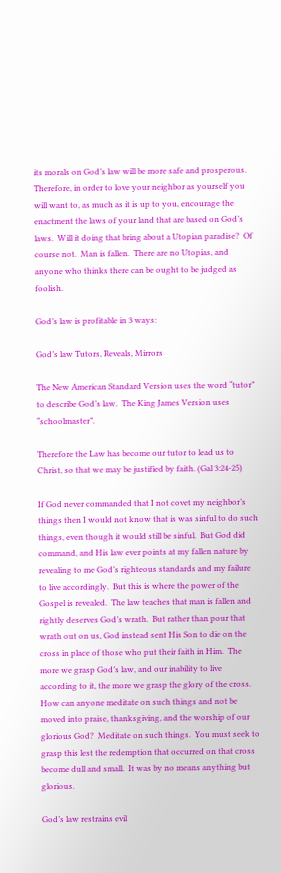its morals on God’s law will be more safe and prosperous.  Therefore, in order to love your neighbor as yourself you will want to, as much as it is up to you, encourage the enactment the laws of your land that are based on God’s laws.  Will it doing that bring about a Utopian paradise?  Of course not.  Man is fallen.  There are no Utopias, and anyone who thinks there can be ought to be judged as foolish.

God’s law is profitable in 3 ways:

God’s law Tutors, Reveals, Mirrors

The New American Standard Version uses the word “tutor” to describe God’s law.  The King James Version uses “schoolmaster”.

Therefore the Law has become our tutor to lead us to Christ, so that we may be justified by faith. (Gal 3:24-25)

If God never commanded that I not covet my neighbor’s things then I would not know that is was sinful to do such things, even though it would still be sinful.  But God did command, and His law ever points at my fallen nature by revealing to me God’s righteous standards and my failure to live accordingly.  But this is where the power of the Gospel is revealed.  The law teaches that man is fallen and rightly deserves God’s wrath.  But rather than pour that wrath out on us, God instead sent His Son to die on the cross in place of those who put their faith in Him.  The more we grasp God’s law, and our inability to live according to it, the more we grasp the glory of the cross.  How can anyone meditate on such things and not be moved into praise, thanksgiving, and the worship of our glorious God?  Meditate on such things.  You must seek to grasp this lest the redemption that occurred on that cross become dull and small.  It was by no means anything but glorious.

God’s law restrains evil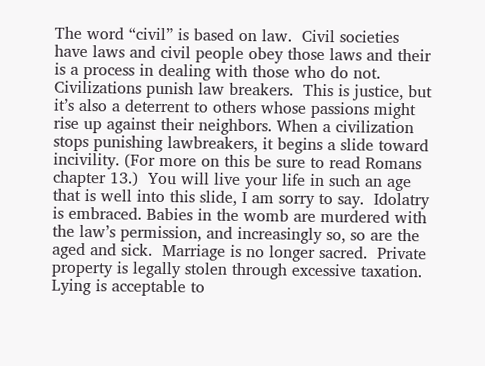The word “civil” is based on law.  Civil societies have laws and civil people obey those laws and their is a process in dealing with those who do not.  Civilizations punish law breakers.  This is justice, but it’s also a deterrent to others whose passions might rise up against their neighbors. When a civilization stops punishing lawbreakers, it begins a slide toward incivility. (For more on this be sure to read Romans chapter 13.)  You will live your life in such an age that is well into this slide, I am sorry to say.  Idolatry is embraced. Babies in the womb are murdered with the law’s permission, and increasingly so, so are the aged and sick.  Marriage is no longer sacred.  Private property is legally stolen through excessive taxation.  Lying is acceptable to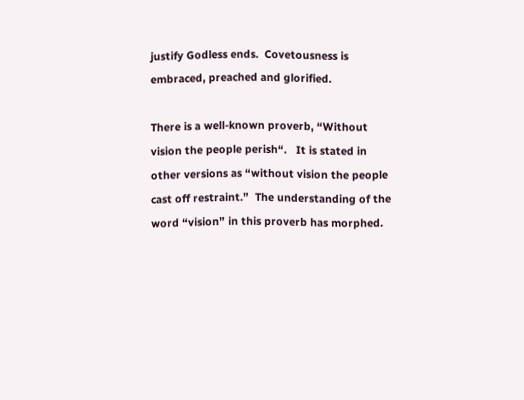justify Godless ends.  Covetousness is embraced, preached and glorified.

There is a well-known proverb, “Without vision the people perish“.   It is stated in other versions as “without vision the people cast off restraint.”  The understanding of the word “vision” in this proverb has morphed.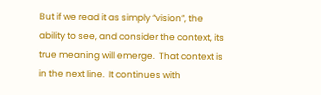But if we read it as simply “vision”, the ability to see, and consider the context, its true meaning will emerge.  That context is in the next line.  It continues with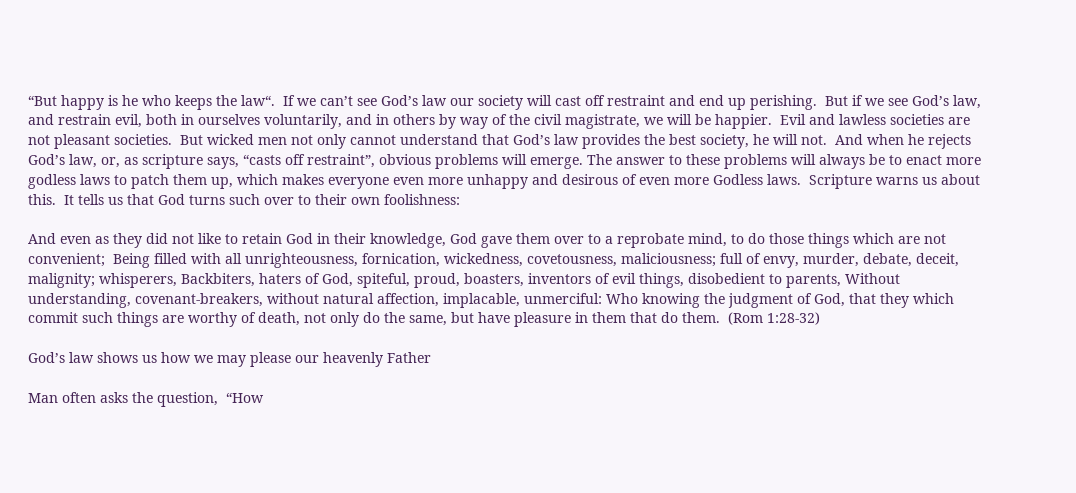“But happy is he who keeps the law“.  If we can’t see God’s law our society will cast off restraint and end up perishing.  But if we see God’s law, and restrain evil, both in ourselves voluntarily, and in others by way of the civil magistrate, we will be happier.  Evil and lawless societies are not pleasant societies.  But wicked men not only cannot understand that God’s law provides the best society, he will not.  And when he rejects God’s law, or, as scripture says, “casts off restraint”, obvious problems will emerge. The answer to these problems will always be to enact more godless laws to patch them up, which makes everyone even more unhappy and desirous of even more Godless laws.  Scripture warns us about this.  It tells us that God turns such over to their own foolishness:

And even as they did not like to retain God in their knowledge, God gave them over to a reprobate mind, to do those things which are not convenient;  Being filled with all unrighteousness, fornication, wickedness, covetousness, maliciousness; full of envy, murder, debate, deceit, malignity; whisperers, Backbiters, haters of God, spiteful, proud, boasters, inventors of evil things, disobedient to parents, Without understanding, covenant-breakers, without natural affection, implacable, unmerciful: Who knowing the judgment of God, that they which commit such things are worthy of death, not only do the same, but have pleasure in them that do them.  (Rom 1:28-32)

God’s law shows us how we may please our heavenly Father

Man often asks the question,  “How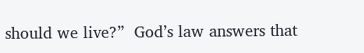should we live?”  God’s law answers that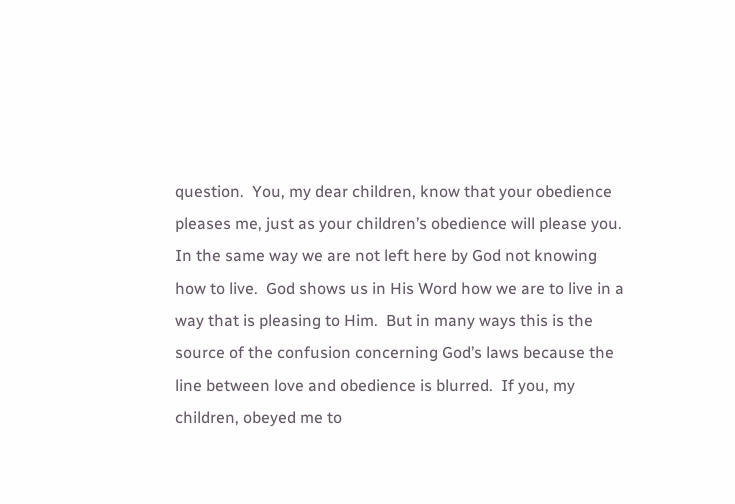question.  You, my dear children, know that your obedience pleases me, just as your children’s obedience will please you.  In the same way we are not left here by God not knowing how to live.  God shows us in His Word how we are to live in a way that is pleasing to Him.  But in many ways this is the source of the confusion concerning God’s laws because the line between love and obedience is blurred.  If you, my children, obeyed me to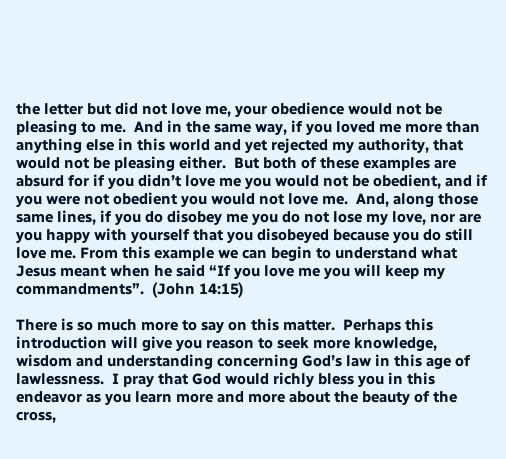the letter but did not love me, your obedience would not be pleasing to me.  And in the same way, if you loved me more than anything else in this world and yet rejected my authority, that would not be pleasing either.  But both of these examples are absurd for if you didn’t love me you would not be obedient, and if  you were not obedient you would not love me.  And, along those same lines, if you do disobey me you do not lose my love, nor are you happy with yourself that you disobeyed because you do still love me. From this example we can begin to understand what Jesus meant when he said “If you love me you will keep my commandments”.  (John 14:15)

There is so much more to say on this matter.  Perhaps this introduction will give you reason to seek more knowledge, wisdom and understanding concerning God’s law in this age of lawlessness.  I pray that God would richly bless you in this endeavor as you learn more and more about the beauty of the cross,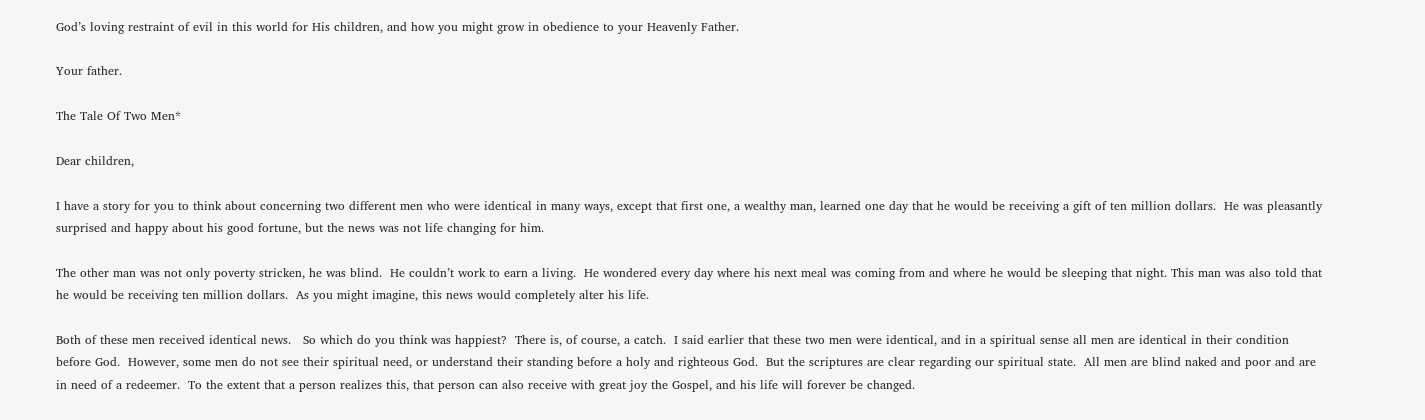God’s loving restraint of evil in this world for His children, and how you might grow in obedience to your Heavenly Father.

Your father.

The Tale Of Two Men*

Dear children,

I have a story for you to think about concerning two different men who were identical in many ways, except that first one, a wealthy man, learned one day that he would be receiving a gift of ten million dollars.  He was pleasantly surprised and happy about his good fortune, but the news was not life changing for him.

The other man was not only poverty stricken, he was blind.  He couldn’t work to earn a living.  He wondered every day where his next meal was coming from and where he would be sleeping that night. This man was also told that he would be receiving ten million dollars.  As you might imagine, this news would completely alter his life.

Both of these men received identical news.   So which do you think was happiest?  There is, of course, a catch.  I said earlier that these two men were identical, and in a spiritual sense all men are identical in their condition before God.  However, some men do not see their spiritual need, or understand their standing before a holy and righteous God.  But the scriptures are clear regarding our spiritual state.  All men are blind naked and poor and are in need of a redeemer.  To the extent that a person realizes this, that person can also receive with great joy the Gospel, and his life will forever be changed.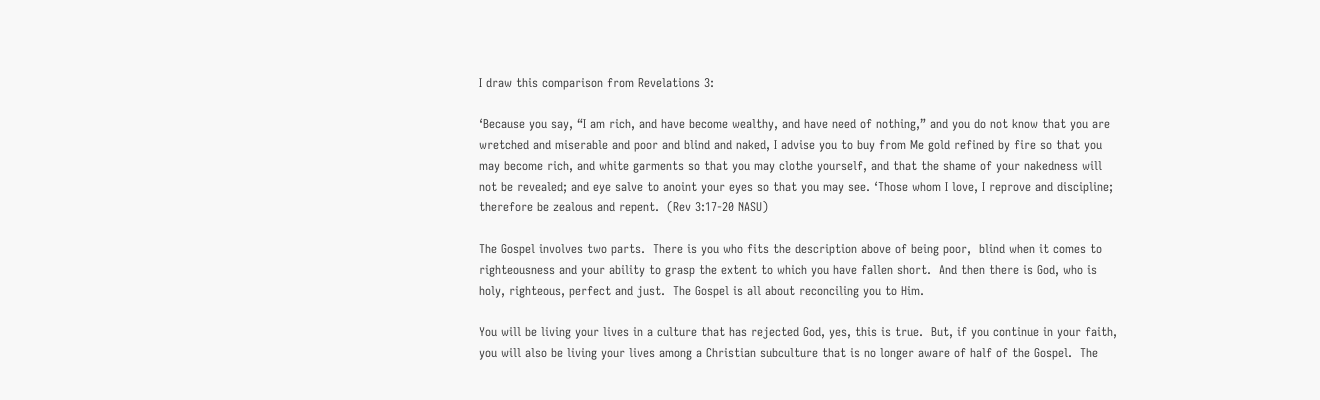I draw this comparison from Revelations 3:

‘Because you say, “I am rich, and have become wealthy, and have need of nothing,” and you do not know that you are wretched and miserable and poor and blind and naked, I advise you to buy from Me gold refined by fire so that you may become rich, and white garments so that you may clothe yourself, and that the shame of your nakedness will not be revealed; and eye salve to anoint your eyes so that you may see. ‘Those whom I love, I reprove and discipline; therefore be zealous and repent.  (Rev 3:17-20 NASU)

The Gospel involves two parts.  There is you who fits the description above of being poor,  blind when it comes to righteousness and your ability to grasp the extent to which you have fallen short.  And then there is God, who is holy, righteous, perfect and just.  The Gospel is all about reconciling you to Him.

You will be living your lives in a culture that has rejected God, yes, this is true.  But, if you continue in your faith, you will also be living your lives among a Christian subculture that is no longer aware of half of the Gospel.  The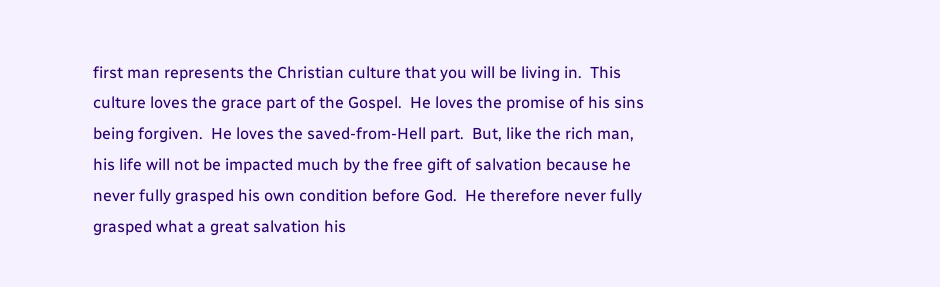first man represents the Christian culture that you will be living in.  This culture loves the grace part of the Gospel.  He loves the promise of his sins being forgiven.  He loves the saved-from-Hell part.  But, like the rich man, his life will not be impacted much by the free gift of salvation because he never fully grasped his own condition before God.  He therefore never fully grasped what a great salvation his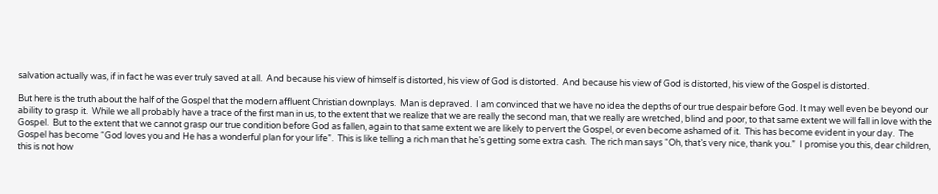salvation actually was, if in fact he was ever truly saved at all.  And because his view of himself is distorted, his view of God is distorted.  And because his view of God is distorted, his view of the Gospel is distorted.

But here is the truth about the half of the Gospel that the modern affluent Christian downplays.  Man is depraved.  I am convinced that we have no idea the depths of our true despair before God. It may well even be beyond our ability to grasp it.  While we all probably have a trace of the first man in us, to the extent that we realize that we are really the second man, that we really are wretched, blind and poor, to that same extent we will fall in love with the Gospel.  But to the extent that we cannot grasp our true condition before God as fallen, again to that same extent we are likely to pervert the Gospel, or even become ashamed of it.  This has become evident in your day.  The Gospel has become “God loves you and He has a wonderful plan for your life”.  This is like telling a rich man that he’s getting some extra cash.  The rich man says “Oh, that’s very nice, thank you.”  I promise you this, dear children, this is not how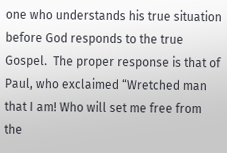one who understands his true situation before God responds to the true Gospel.  The proper response is that of Paul, who exclaimed “Wretched man that I am! Who will set me free from the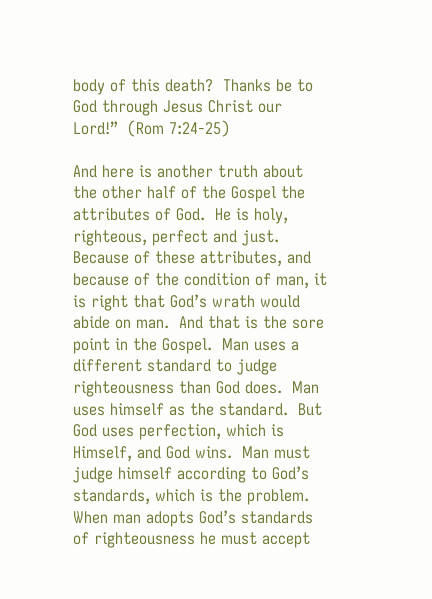body of this death?  Thanks be to God through Jesus Christ our Lord!”  (Rom 7:24-25)

And here is another truth about the other half of the Gospel the attributes of God.  He is holy, righteous, perfect and just.  Because of these attributes, and because of the condition of man, it is right that God’s wrath would abide on man.  And that is the sore point in the Gospel.  Man uses a different standard to judge righteousness than God does.  Man uses himself as the standard.  But God uses perfection, which is Himself, and God wins.  Man must judge himself according to God’s standards, which is the problem.  When man adopts God’s standards of righteousness he must accept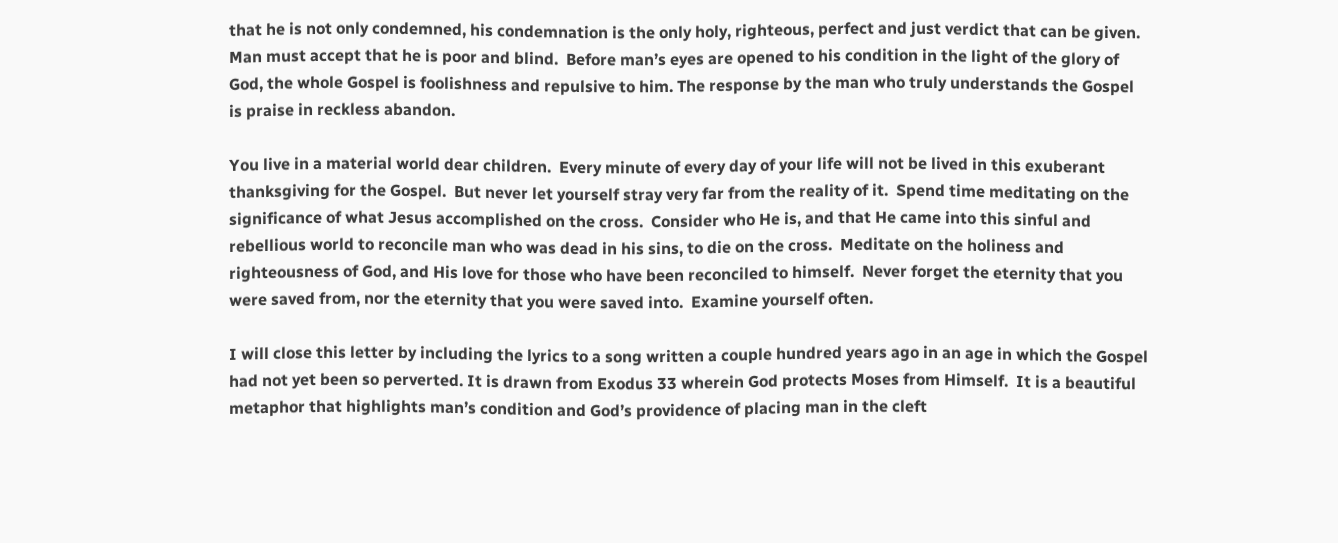that he is not only condemned, his condemnation is the only holy, righteous, perfect and just verdict that can be given. Man must accept that he is poor and blind.  Before man’s eyes are opened to his condition in the light of the glory of God, the whole Gospel is foolishness and repulsive to him. The response by the man who truly understands the Gospel is praise in reckless abandon.

You live in a material world dear children.  Every minute of every day of your life will not be lived in this exuberant thanksgiving for the Gospel.  But never let yourself stray very far from the reality of it.  Spend time meditating on the significance of what Jesus accomplished on the cross.  Consider who He is, and that He came into this sinful and rebellious world to reconcile man who was dead in his sins, to die on the cross.  Meditate on the holiness and righteousness of God, and His love for those who have been reconciled to himself.  Never forget the eternity that you were saved from, nor the eternity that you were saved into.  Examine yourself often.

I will close this letter by including the lyrics to a song written a couple hundred years ago in an age in which the Gospel had not yet been so perverted. It is drawn from Exodus 33 wherein God protects Moses from Himself.  It is a beautiful metaphor that highlights man’s condition and God’s providence of placing man in the cleft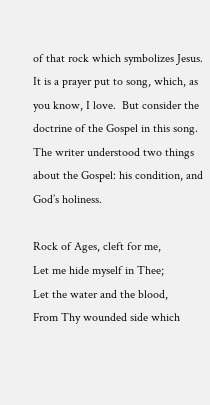of that rock which symbolizes Jesus.  It is a prayer put to song, which, as you know, I love.  But consider the doctrine of the Gospel in this song.  The writer understood two things about the Gospel: his condition, and God’s holiness.

Rock of Ages, cleft for me,
Let me hide myself in Thee;
Let the water and the blood,
From Thy wounded side which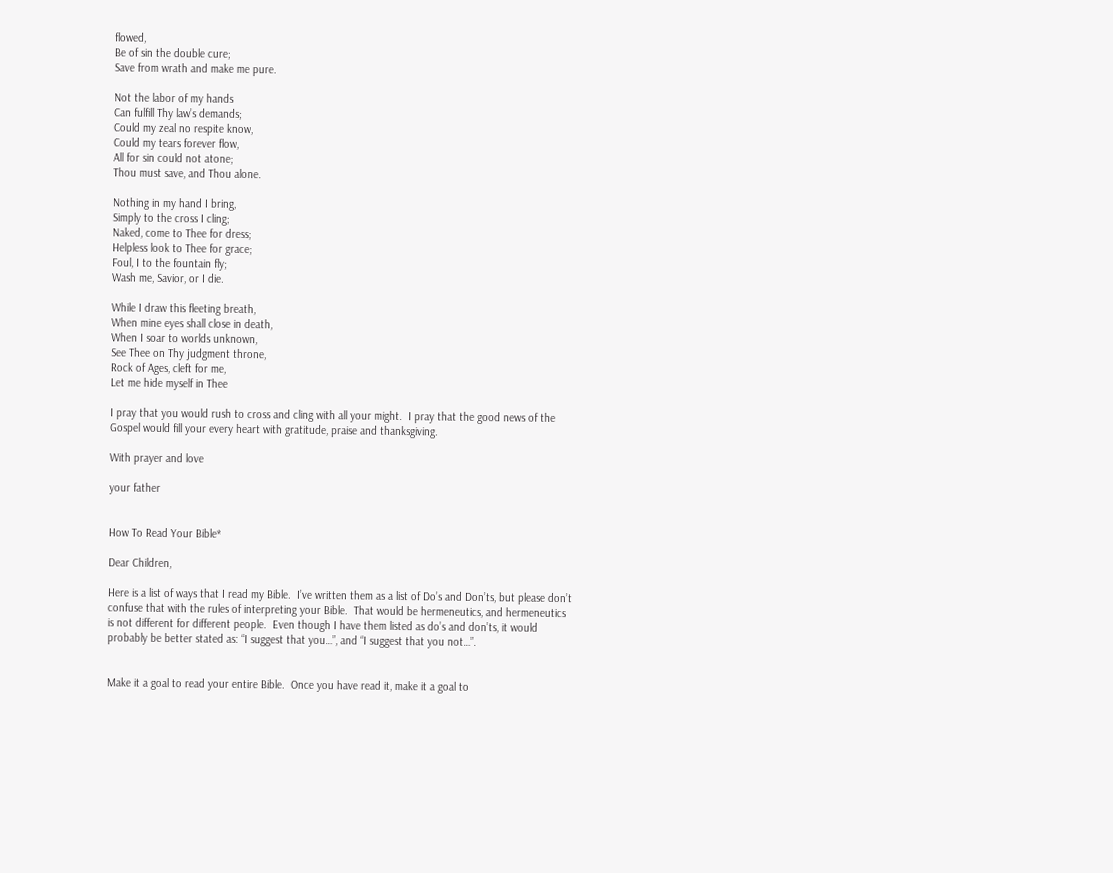flowed,
Be of sin the double cure;
Save from wrath and make me pure.

Not the labor of my hands
Can fulfill Thy law’s demands;
Could my zeal no respite know,
Could my tears forever flow,
All for sin could not atone;
Thou must save, and Thou alone.

Nothing in my hand I bring,
Simply to the cross I cling;
Naked, come to Thee for dress;
Helpless look to Thee for grace;
Foul, I to the fountain fly;
Wash me, Savior, or I die.

While I draw this fleeting breath,
When mine eyes shall close in death,
When I soar to worlds unknown,
See Thee on Thy judgment throne,
Rock of Ages, cleft for me,
Let me hide myself in Thee

I pray that you would rush to cross and cling with all your might.  I pray that the good news of the Gospel would fill your every heart with gratitude, praise and thanksgiving.

With prayer and love

your father


How To Read Your Bible*

Dear Children,

Here is a list of ways that I read my Bible.  I’ve written them as a list of Do’s and Don’ts, but please don’t confuse that with the rules of interpreting your Bible.  That would be hermeneutics, and hermeneutics is not different for different people.  Even though I have them listed as do’s and don’ts, it would probably be better stated as: “I suggest that you…”, and “I suggest that you not…”.


Make it a goal to read your entire Bible.  Once you have read it, make it a goal to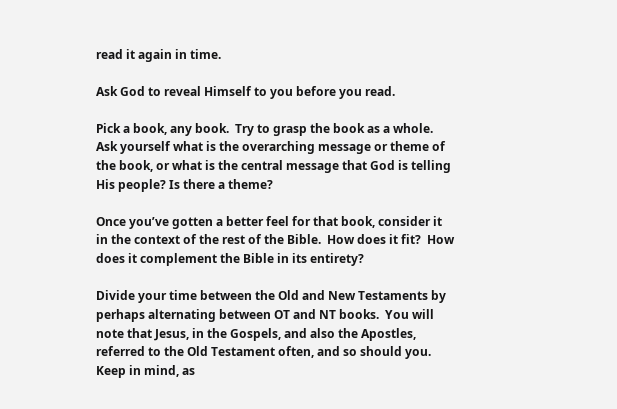read it again in time.

Ask God to reveal Himself to you before you read.

Pick a book, any book.  Try to grasp the book as a whole.  Ask yourself what is the overarching message or theme of the book, or what is the central message that God is telling His people? Is there a theme?

Once you’ve gotten a better feel for that book, consider it in the context of the rest of the Bible.  How does it fit?  How does it complement the Bible in its entirety?

Divide your time between the Old and New Testaments by perhaps alternating between OT and NT books.  You will note that Jesus, in the Gospels, and also the Apostles, referred to the Old Testament often, and so should you. Keep in mind, as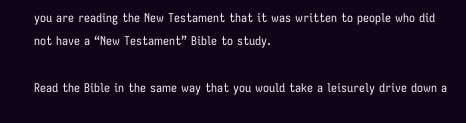you are reading the New Testament that it was written to people who did not have a “New Testament” Bible to study.

Read the Bible in the same way that you would take a leisurely drive down a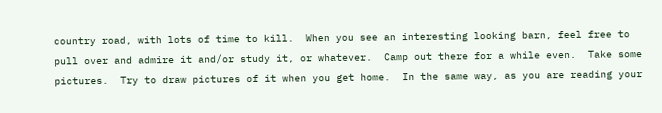country road, with lots of time to kill.  When you see an interesting looking barn, feel free to pull over and admire it and/or study it, or whatever.  Camp out there for a while even.  Take some pictures.  Try to draw pictures of it when you get home.  In the same way, as you are reading your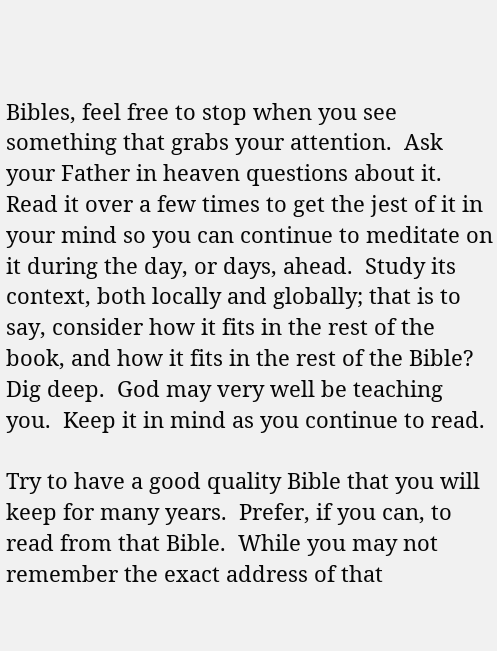Bibles, feel free to stop when you see something that grabs your attention.  Ask your Father in heaven questions about it.  Read it over a few times to get the jest of it in your mind so you can continue to meditate on it during the day, or days, ahead.  Study its context, both locally and globally; that is to say, consider how it fits in the rest of the book, and how it fits in the rest of the Bible?  Dig deep.  God may very well be teaching you.  Keep it in mind as you continue to read.

Try to have a good quality Bible that you will keep for many years.  Prefer, if you can, to read from that Bible.  While you may not remember the exact address of that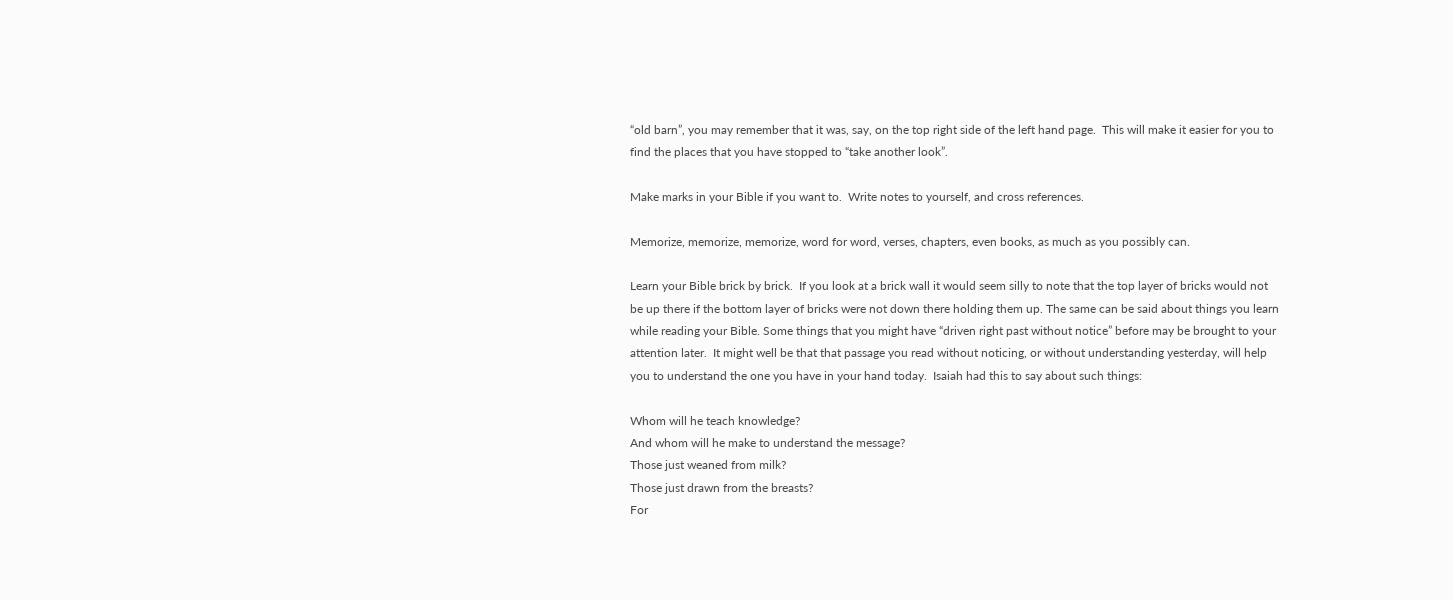“old barn”, you may remember that it was, say, on the top right side of the left hand page.  This will make it easier for you to find the places that you have stopped to “take another look”.

Make marks in your Bible if you want to.  Write notes to yourself, and cross references.

Memorize, memorize, memorize, word for word, verses, chapters, even books, as much as you possibly can.

Learn your Bible brick by brick.  If you look at a brick wall it would seem silly to note that the top layer of bricks would not be up there if the bottom layer of bricks were not down there holding them up. The same can be said about things you learn while reading your Bible. Some things that you might have “driven right past without notice” before may be brought to your attention later.  It might well be that that passage you read without noticing, or without understanding yesterday, will help you to understand the one you have in your hand today.  Isaiah had this to say about such things:

Whom will he teach knowledge?
And whom will he make to understand the message?
Those just weaned from milk?
Those just drawn from the breasts?
For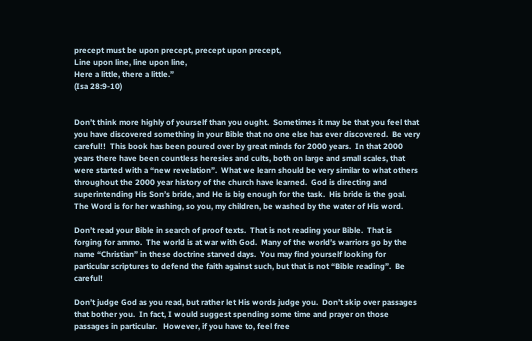precept must be upon precept, precept upon precept,
Line upon line, line upon line,
Here a little, there a little.”
(Isa 28:9-10)


Don’t think more highly of yourself than you ought.  Sometimes it may be that you feel that you have discovered something in your Bible that no one else has ever discovered.  Be very careful!!  This book has been poured over by great minds for 2000 years.  In that 2000 years there have been countless heresies and cults, both on large and small scales, that were started with a “new revelation”.  What we learn should be very similar to what others throughout the 2000 year history of the church have learned.  God is directing and superintending His Son’s bride, and He is big enough for the task.  His bride is the goal.  The Word is for her washing, so you, my children, be washed by the water of His word.

Don’t read your Bible in search of proof texts.  That is not reading your Bible.  That is forging for ammo.  The world is at war with God.  Many of the world’s warriors go by the name “Christian” in these doctrine starved days.  You may find yourself looking for particular scriptures to defend the faith against such, but that is not “Bible reading”.  Be careful!

Don’t judge God as you read, but rather let His words judge you.  Don’t skip over passages that bother you.  In fact, I would suggest spending some time and prayer on those passages in particular.   However, if you have to, feel free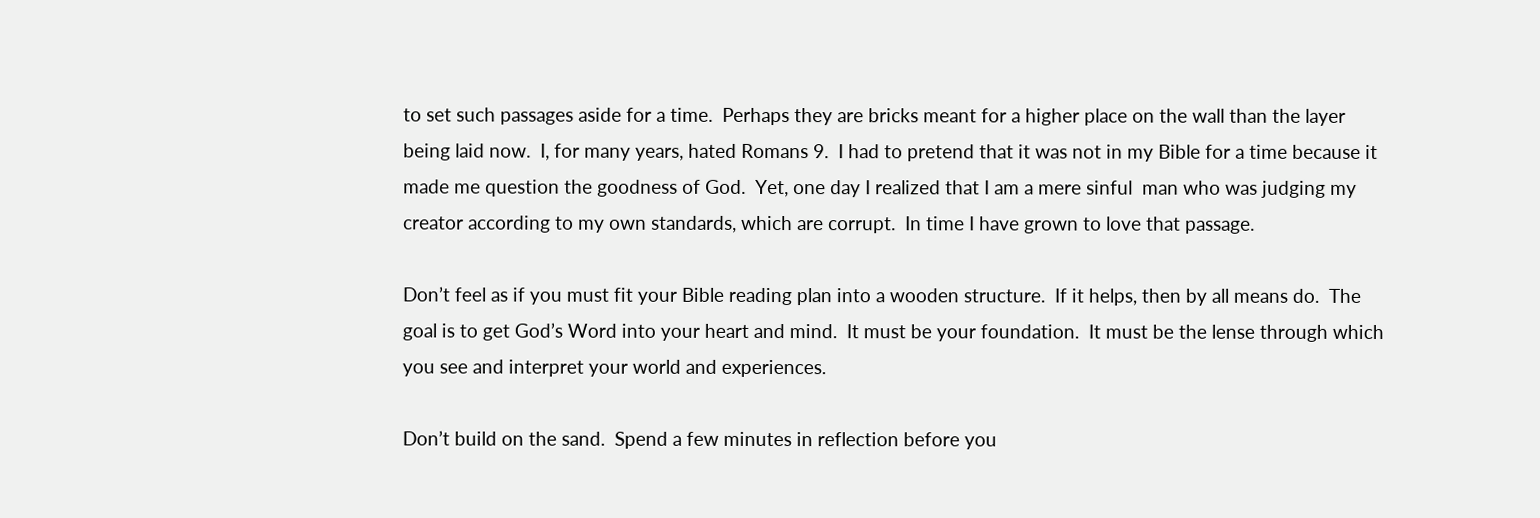to set such passages aside for a time.  Perhaps they are bricks meant for a higher place on the wall than the layer being laid now.  I, for many years, hated Romans 9.  I had to pretend that it was not in my Bible for a time because it made me question the goodness of God.  Yet, one day I realized that I am a mere sinful  man who was judging my creator according to my own standards, which are corrupt.  In time I have grown to love that passage.

Don’t feel as if you must fit your Bible reading plan into a wooden structure.  If it helps, then by all means do.  The goal is to get God’s Word into your heart and mind.  It must be your foundation.  It must be the lense through which you see and interpret your world and experiences.

Don’t build on the sand.  Spend a few minutes in reflection before you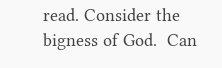read. Consider the bigness of God.  Can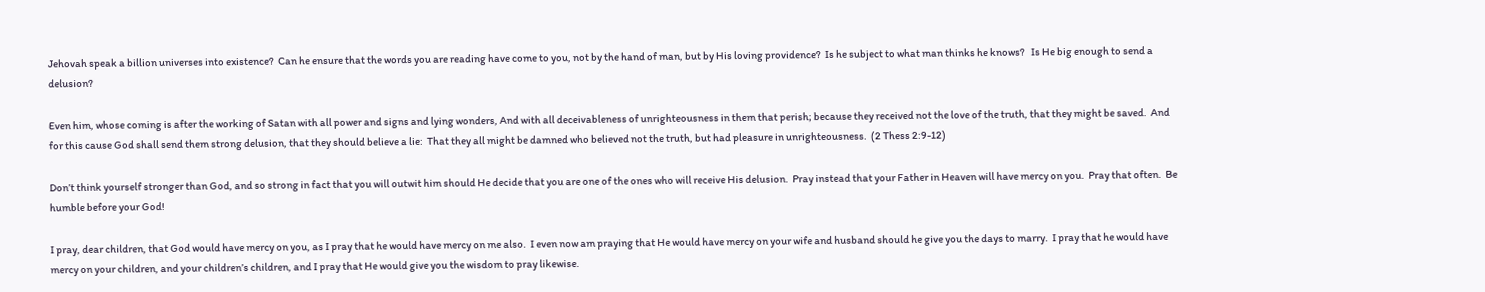Jehovah speak a billion universes into existence?  Can he ensure that the words you are reading have come to you, not by the hand of man, but by His loving providence?  Is he subject to what man thinks he knows?   Is He big enough to send a delusion?

Even him, whose coming is after the working of Satan with all power and signs and lying wonders, And with all deceivableness of unrighteousness in them that perish; because they received not the love of the truth, that they might be saved.  And for this cause God shall send them strong delusion, that they should believe a lie:  That they all might be damned who believed not the truth, but had pleasure in unrighteousness.  (2 Thess 2:9-12)

Don’t think yourself stronger than God, and so strong in fact that you will outwit him should He decide that you are one of the ones who will receive His delusion.  Pray instead that your Father in Heaven will have mercy on you.  Pray that often.  Be humble before your God!

I pray, dear children, that God would have mercy on you, as I pray that he would have mercy on me also.  I even now am praying that He would have mercy on your wife and husband should he give you the days to marry.  I pray that he would have mercy on your children, and your children’s children, and I pray that He would give you the wisdom to pray likewise.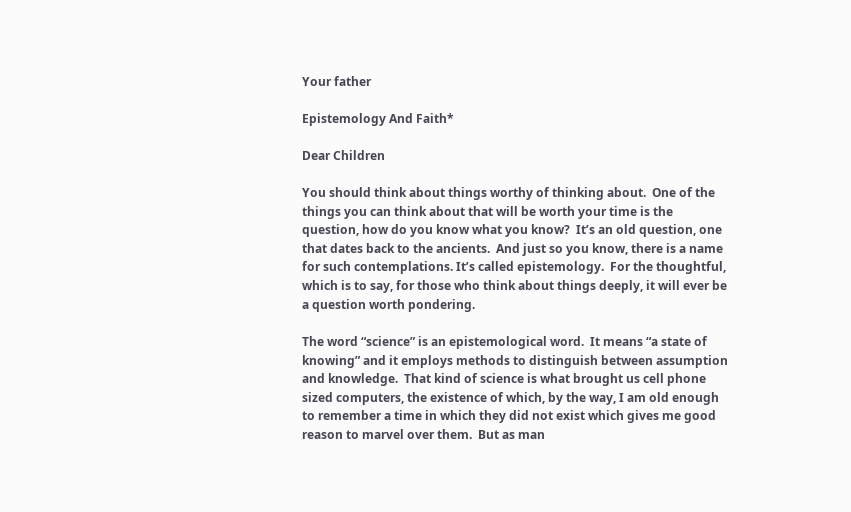Your father

Epistemology And Faith*

Dear Children

You should think about things worthy of thinking about.  One of the things you can think about that will be worth your time is the question, how do you know what you know?  It’s an old question, one that dates back to the ancients.  And just so you know, there is a name for such contemplations. It’s called epistemology.  For the thoughtful, which is to say, for those who think about things deeply, it will ever be a question worth pondering.

The word “science” is an epistemological word.  It means “a state of knowing” and it employs methods to distinguish between assumption and knowledge.  That kind of science is what brought us cell phone sized computers, the existence of which, by the way, I am old enough to remember a time in which they did not exist which gives me good reason to marvel over them.  But as man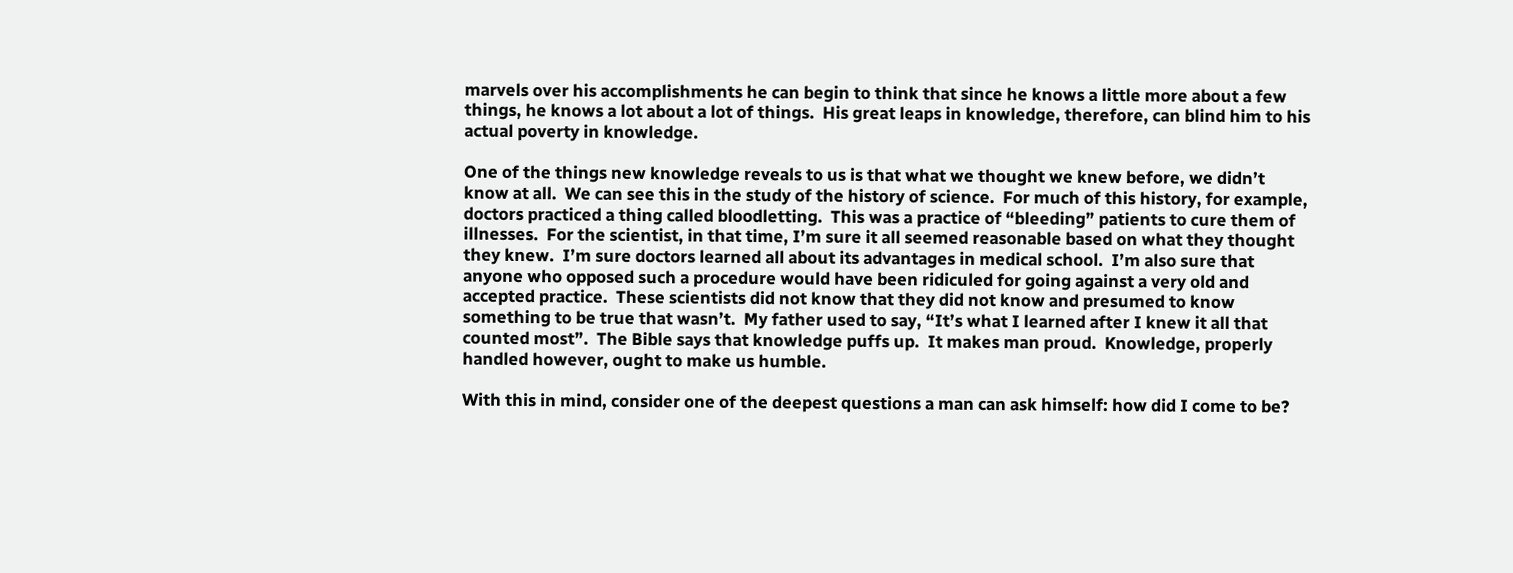marvels over his accomplishments he can begin to think that since he knows a little more about a few things, he knows a lot about a lot of things.  His great leaps in knowledge, therefore, can blind him to his actual poverty in knowledge.

One of the things new knowledge reveals to us is that what we thought we knew before, we didn’t know at all.  We can see this in the study of the history of science.  For much of this history, for example, doctors practiced a thing called bloodletting.  This was a practice of “bleeding” patients to cure them of illnesses.  For the scientist, in that time, I’m sure it all seemed reasonable based on what they thought they knew.  I’m sure doctors learned all about its advantages in medical school.  I’m also sure that anyone who opposed such a procedure would have been ridiculed for going against a very old and accepted practice.  These scientists did not know that they did not know and presumed to know something to be true that wasn’t.  My father used to say, “It’s what I learned after I knew it all that counted most”.  The Bible says that knowledge puffs up.  It makes man proud.  Knowledge, properly handled however, ought to make us humble.

With this in mind, consider one of the deepest questions a man can ask himself: how did I come to be?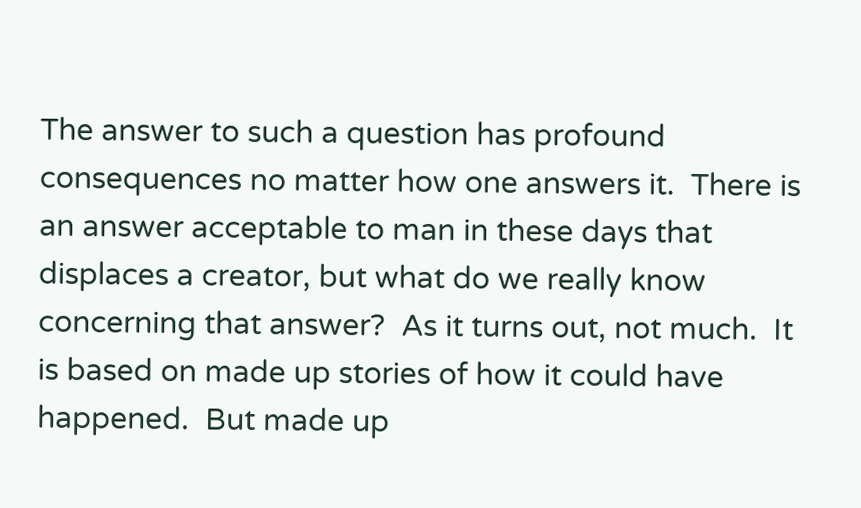The answer to such a question has profound consequences no matter how one answers it.  There is an answer acceptable to man in these days that displaces a creator, but what do we really know concerning that answer?  As it turns out, not much.  It is based on made up stories of how it could have happened.  But made up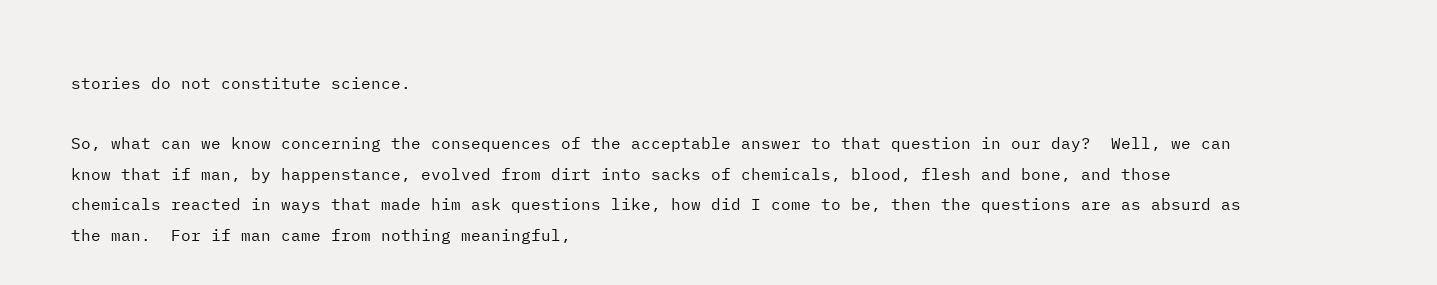stories do not constitute science.

So, what can we know concerning the consequences of the acceptable answer to that question in our day?  Well, we can know that if man, by happenstance, evolved from dirt into sacks of chemicals, blood, flesh and bone, and those chemicals reacted in ways that made him ask questions like, how did I come to be, then the questions are as absurd as the man.  For if man came from nothing meaningful,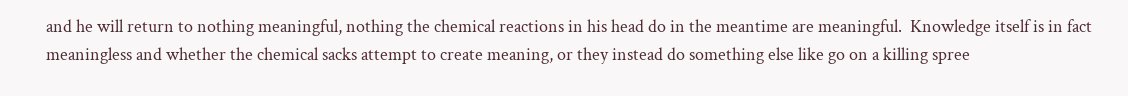and he will return to nothing meaningful, nothing the chemical reactions in his head do in the meantime are meaningful.  Knowledge itself is in fact meaningless and whether the chemical sacks attempt to create meaning, or they instead do something else like go on a killing spree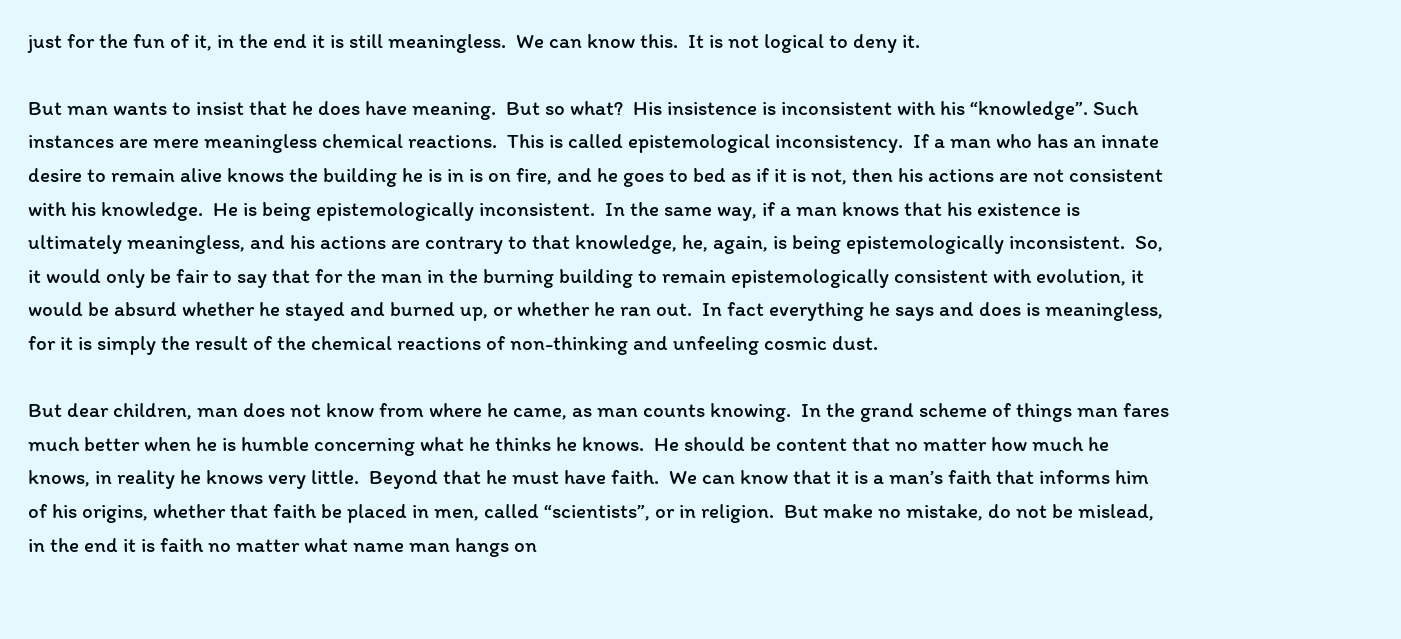just for the fun of it, in the end it is still meaningless.  We can know this.  It is not logical to deny it.

But man wants to insist that he does have meaning.  But so what?  His insistence is inconsistent with his “knowledge”. Such instances are mere meaningless chemical reactions.  This is called epistemological inconsistency.  If a man who has an innate desire to remain alive knows the building he is in is on fire, and he goes to bed as if it is not, then his actions are not consistent with his knowledge.  He is being epistemologically inconsistent.  In the same way, if a man knows that his existence is ultimately meaningless, and his actions are contrary to that knowledge, he, again, is being epistemologically inconsistent.  So, it would only be fair to say that for the man in the burning building to remain epistemologically consistent with evolution, it would be absurd whether he stayed and burned up, or whether he ran out.  In fact everything he says and does is meaningless, for it is simply the result of the chemical reactions of non-thinking and unfeeling cosmic dust.

But dear children, man does not know from where he came, as man counts knowing.  In the grand scheme of things man fares much better when he is humble concerning what he thinks he knows.  He should be content that no matter how much he knows, in reality he knows very little.  Beyond that he must have faith.  We can know that it is a man’s faith that informs him of his origins, whether that faith be placed in men, called “scientists”, or in religion.  But make no mistake, do not be mislead, in the end it is faith no matter what name man hangs on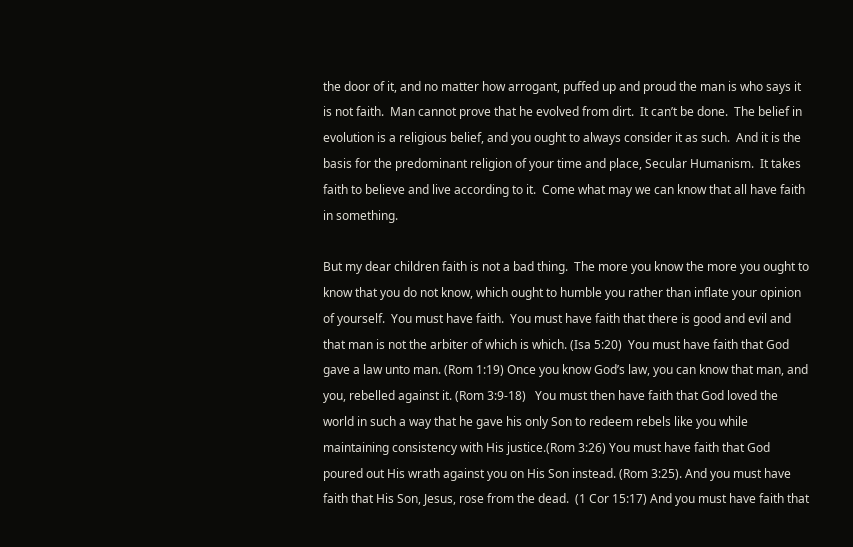the door of it, and no matter how arrogant, puffed up and proud the man is who says it is not faith.  Man cannot prove that he evolved from dirt.  It can’t be done.  The belief in evolution is a religious belief, and you ought to always consider it as such.  And it is the basis for the predominant religion of your time and place, Secular Humanism.  It takes faith to believe and live according to it.  Come what may we can know that all have faith in something.

But my dear children faith is not a bad thing.  The more you know the more you ought to know that you do not know, which ought to humble you rather than inflate your opinion of yourself.  You must have faith.  You must have faith that there is good and evil and that man is not the arbiter of which is which. (Isa 5:20)  You must have faith that God gave a law unto man. (Rom 1:19) Once you know God’s law, you can know that man, and you, rebelled against it. (Rom 3:9-18)   You must then have faith that God loved the world in such a way that he gave his only Son to redeem rebels like you while maintaining consistency with His justice.(Rom 3:26) You must have faith that God poured out His wrath against you on His Son instead. (Rom 3:25). And you must have faith that His Son, Jesus, rose from the dead.  (1 Cor 15:17) And you must have faith that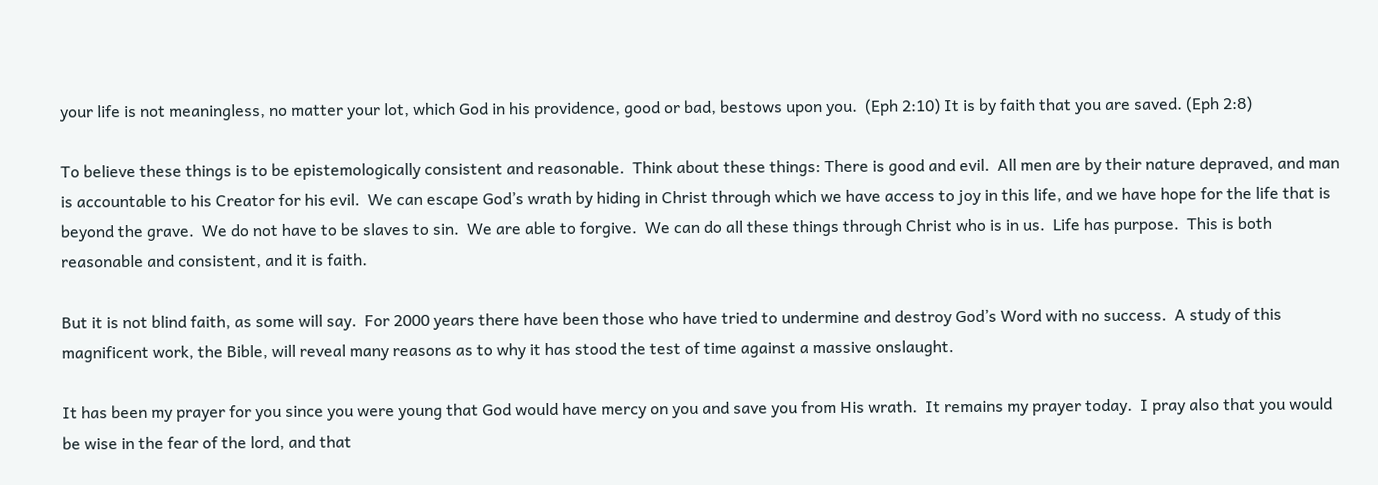your life is not meaningless, no matter your lot, which God in his providence, good or bad, bestows upon you.  (Eph 2:10) It is by faith that you are saved. (Eph 2:8)

To believe these things is to be epistemologically consistent and reasonable.  Think about these things: There is good and evil.  All men are by their nature depraved, and man is accountable to his Creator for his evil.  We can escape God’s wrath by hiding in Christ through which we have access to joy in this life, and we have hope for the life that is beyond the grave.  We do not have to be slaves to sin.  We are able to forgive.  We can do all these things through Christ who is in us.  Life has purpose.  This is both reasonable and consistent, and it is faith.

But it is not blind faith, as some will say.  For 2000 years there have been those who have tried to undermine and destroy God’s Word with no success.  A study of this magnificent work, the Bible, will reveal many reasons as to why it has stood the test of time against a massive onslaught.

It has been my prayer for you since you were young that God would have mercy on you and save you from His wrath.  It remains my prayer today.  I pray also that you would be wise in the fear of the lord, and that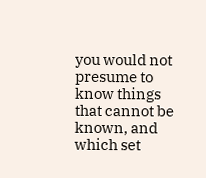you would not presume to know things that cannot be known, and which set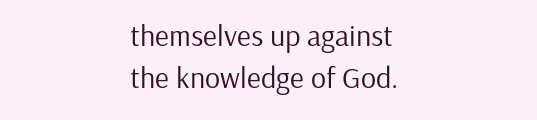themselves up against the knowledge of God.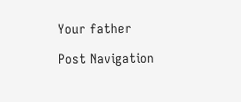Your father

Post Navigation